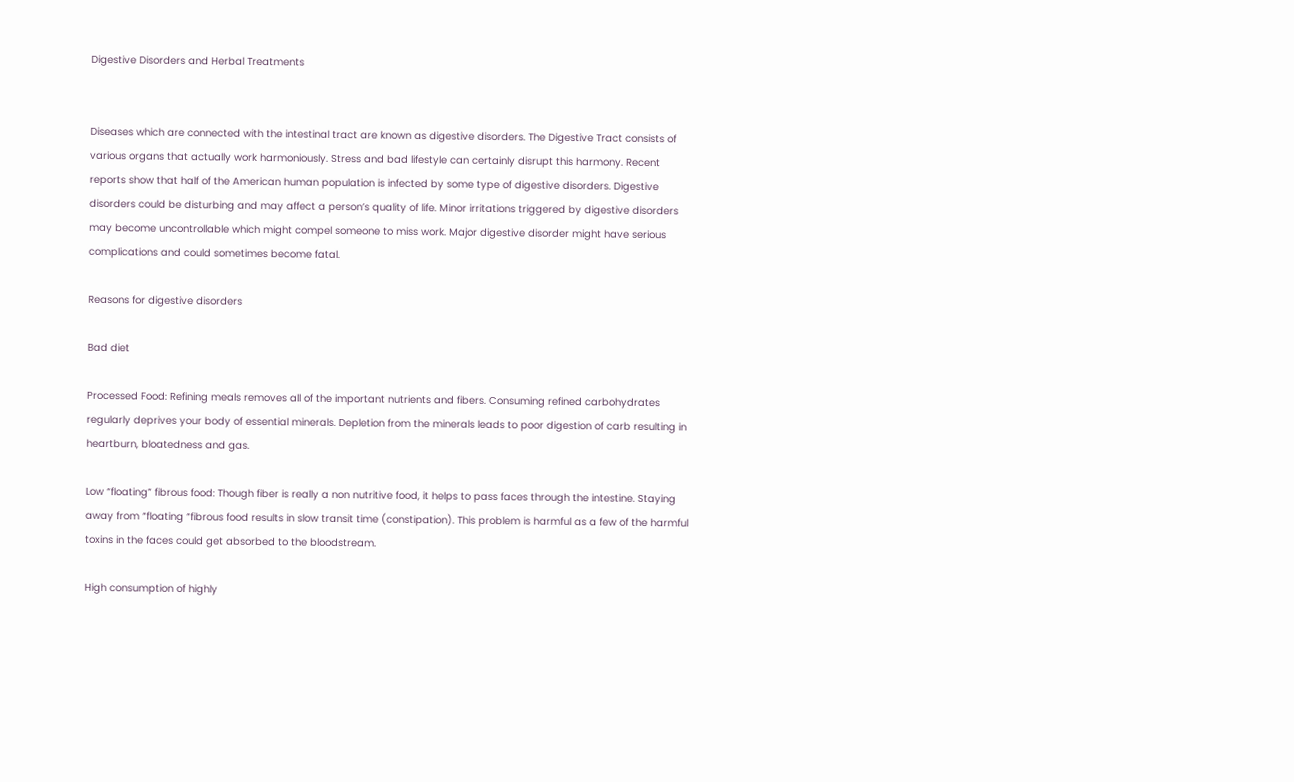Digestive Disorders and Herbal Treatments


Diseases which are connected with the intestinal tract are known as digestive disorders. The Digestive Tract consists of various organs that actually work harmoniously. Stress and bad lifestyle can certainly disrupt this harmony. Recent reports show that half of the American human population is infected by some type of digestive disorders. Digestive disorders could be disturbing and may affect a person’s quality of life. Minor irritations triggered by digestive disorders may become uncontrollable which might compel someone to miss work. Major digestive disorder might have serious complications and could sometimes become fatal.

Reasons for digestive disorders

Bad diet

Processed Food: Refining meals removes all of the important nutrients and fibers. Consuming refined carbohydrates regularly deprives your body of essential minerals. Depletion from the minerals leads to poor digestion of carb resulting in heartburn, bloatedness and gas.

Low “floating” fibrous food: Though fiber is really a non nutritive food, it helps to pass faces through the intestine. Staying away from “floating “fibrous food results in slow transit time (constipation). This problem is harmful as a few of the harmful toxins in the faces could get absorbed to the bloodstream.

High consumption of highly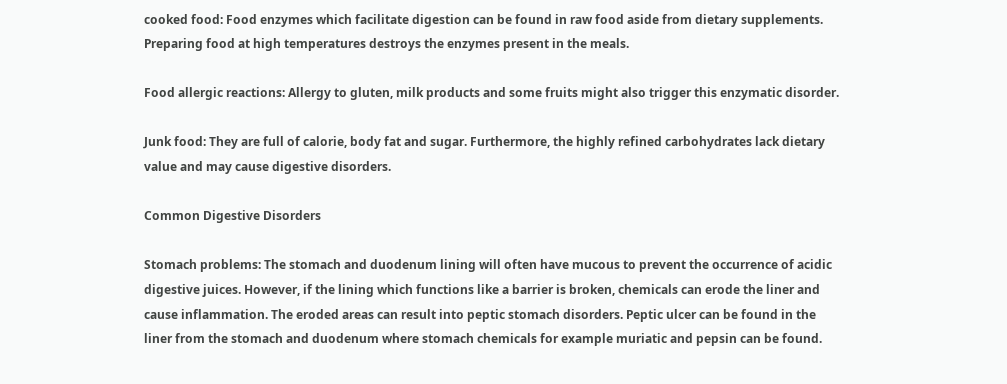cooked food: Food enzymes which facilitate digestion can be found in raw food aside from dietary supplements. Preparing food at high temperatures destroys the enzymes present in the meals.

Food allergic reactions: Allergy to gluten, milk products and some fruits might also trigger this enzymatic disorder.

Junk food: They are full of calorie, body fat and sugar. Furthermore, the highly refined carbohydrates lack dietary value and may cause digestive disorders.

Common Digestive Disorders

Stomach problems: The stomach and duodenum lining will often have mucous to prevent the occurrence of acidic digestive juices. However, if the lining which functions like a barrier is broken, chemicals can erode the liner and cause inflammation. The eroded areas can result into peptic stomach disorders. Peptic ulcer can be found in the liner from the stomach and duodenum where stomach chemicals for example muriatic and pepsin can be found.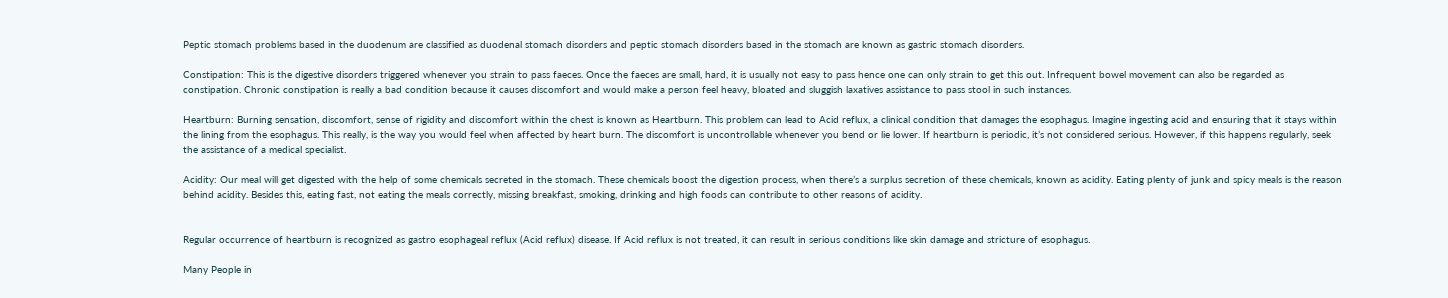Peptic stomach problems based in the duodenum are classified as duodenal stomach disorders and peptic stomach disorders based in the stomach are known as gastric stomach disorders.

Constipation: This is the digestive disorders triggered whenever you strain to pass faeces. Once the faeces are small, hard, it is usually not easy to pass hence one can only strain to get this out. Infrequent bowel movement can also be regarded as constipation. Chronic constipation is really a bad condition because it causes discomfort and would make a person feel heavy, bloated and sluggish laxatives assistance to pass stool in such instances.

Heartburn: Burning sensation, discomfort, sense of rigidity and discomfort within the chest is known as Heartburn. This problem can lead to Acid reflux, a clinical condition that damages the esophagus. Imagine ingesting acid and ensuring that it stays within the lining from the esophagus. This really, is the way you would feel when affected by heart burn. The discomfort is uncontrollable whenever you bend or lie lower. If heartburn is periodic, it’s not considered serious. However, if this happens regularly, seek the assistance of a medical specialist.

Acidity: Our meal will get digested with the help of some chemicals secreted in the stomach. These chemicals boost the digestion process, when there’s a surplus secretion of these chemicals, known as acidity. Eating plenty of junk and spicy meals is the reason behind acidity. Besides this, eating fast, not eating the meals correctly, missing breakfast, smoking, drinking and high foods can contribute to other reasons of acidity.


Regular occurrence of heartburn is recognized as gastro esophageal reflux (Acid reflux) disease. If Acid reflux is not treated, it can result in serious conditions like skin damage and stricture of esophagus.

Many People in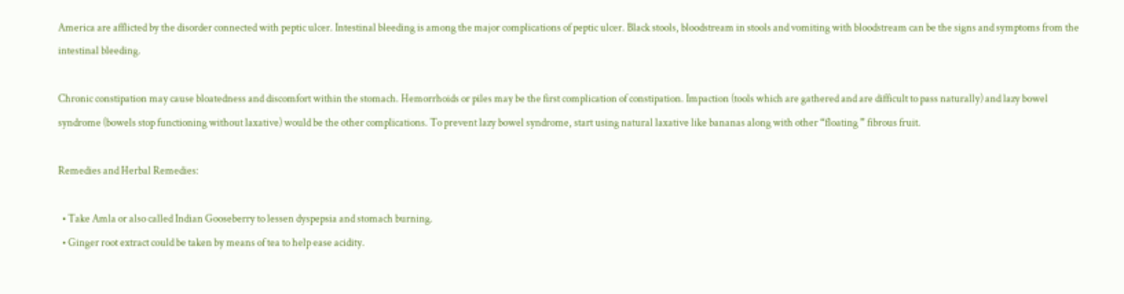America are afflicted by the disorder connected with peptic ulcer. Intestinal bleeding is among the major complications of peptic ulcer. Black stools, bloodstream in stools and vomiting with bloodstream can be the signs and symptoms from the intestinal bleeding.

Chronic constipation may cause bloatedness and discomfort within the stomach. Hemorrhoids or piles may be the first complication of constipation. Impaction (tools which are gathered and are difficult to pass naturally) and lazy bowel syndrome (bowels stop functioning without laxative) would be the other complications. To prevent lazy bowel syndrome, start using natural laxative like bananas along with other “floating ” fibrous fruit.

Remedies and Herbal Remedies:

  • Take Amla or also called Indian Gooseberry to lessen dyspepsia and stomach burning.
  • Ginger root extract could be taken by means of tea to help ease acidity.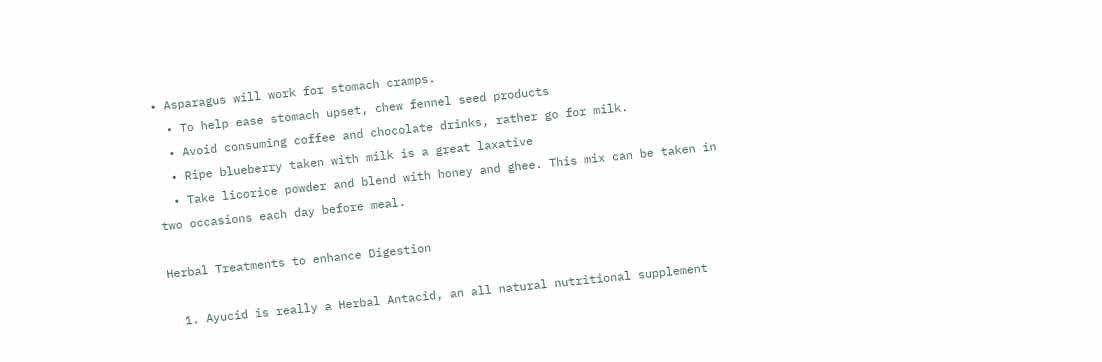• Asparagus will work for stomach cramps.
  • To help ease stomach upset, chew fennel seed products
  • Avoid consuming coffee and chocolate drinks, rather go for milk.
  • Ripe blueberry taken with milk is a great laxative
  • Take licorice powder and blend with honey and ghee. This mix can be taken in two occasions each day before meal.

Herbal Treatments to enhance Digestion

  1. Ayucid is really a Herbal Antacid, an all natural nutritional supplement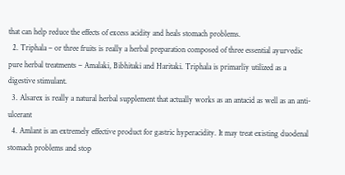that can help reduce the effects of excess acidity and heals stomach problems.
  2. Triphala – or three fruits is really a herbal preparation composed of three essential ayurvedic pure herbal treatments – Amalaki, Bibhitaki and Haritaki. Triphala is primarliy utilized as a digestive stimulant.
  3. Alsarex is really a natural herbal supplement that actually works as an antacid as well as an anti-ulcerant
  4. Amlant is an extremely effective product for gastric hyperacidity. It may treat existing duodenal stomach problems and stop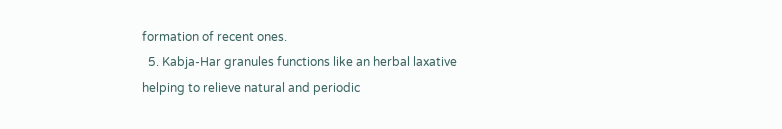formation of recent ones.
  5. Kabja-Har granules functions like an herbal laxative helping to relieve natural and periodic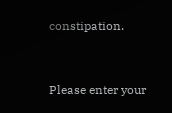constipation.


Please enter your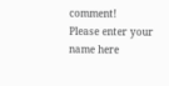comment!
Please enter your name here